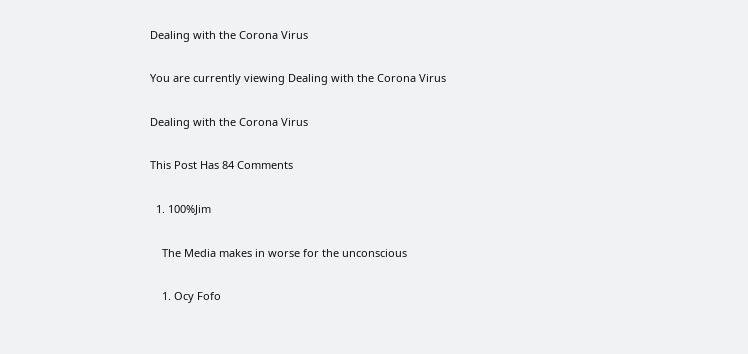Dealing with the Corona Virus

You are currently viewing Dealing with the Corona Virus

Dealing with the Corona Virus

This Post Has 84 Comments

  1. 100%Jim

    The Media makes in worse for the unconscious

    1. Ocy Fofo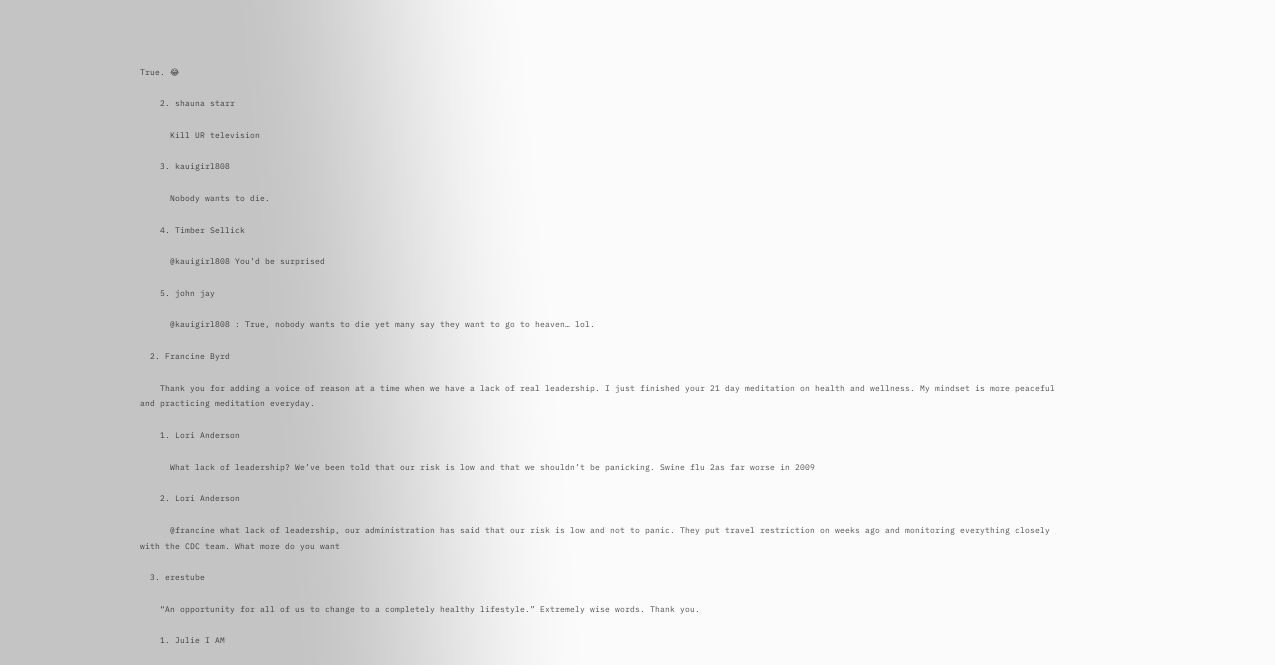True. 😂

    2. shauna starr

      Kill UR television

    3. kauigirl808

      Nobody wants to die.

    4. Timber Sellick

      @kauigirl808 You’d be surprised

    5. john jay

      @kauigirl808 : True, nobody wants to die yet many say they want to go to heaven… lol.

  2. Francine Byrd

    Thank you for adding a voice of reason at a time when we have a lack of real leadership. I just finished your 21 day meditation on health and wellness. My mindset is more peaceful and practicing meditation everyday.

    1. Lori Anderson

      What lack of leadership? We’ve been told that our risk is low and that we shouldn’t be panicking. Swine flu 2as far worse in 2009

    2. Lori Anderson

      @francine what lack of leadership, our administration has said that our risk is low and not to panic. They put travel restriction on weeks ago and monitoring everything closely with the CDC team. What more do you want

  3. erestube

    “An opportunity for all of us to change to a completely healthy lifestyle.” Extremely wise words. Thank you.

    1. Julie I AM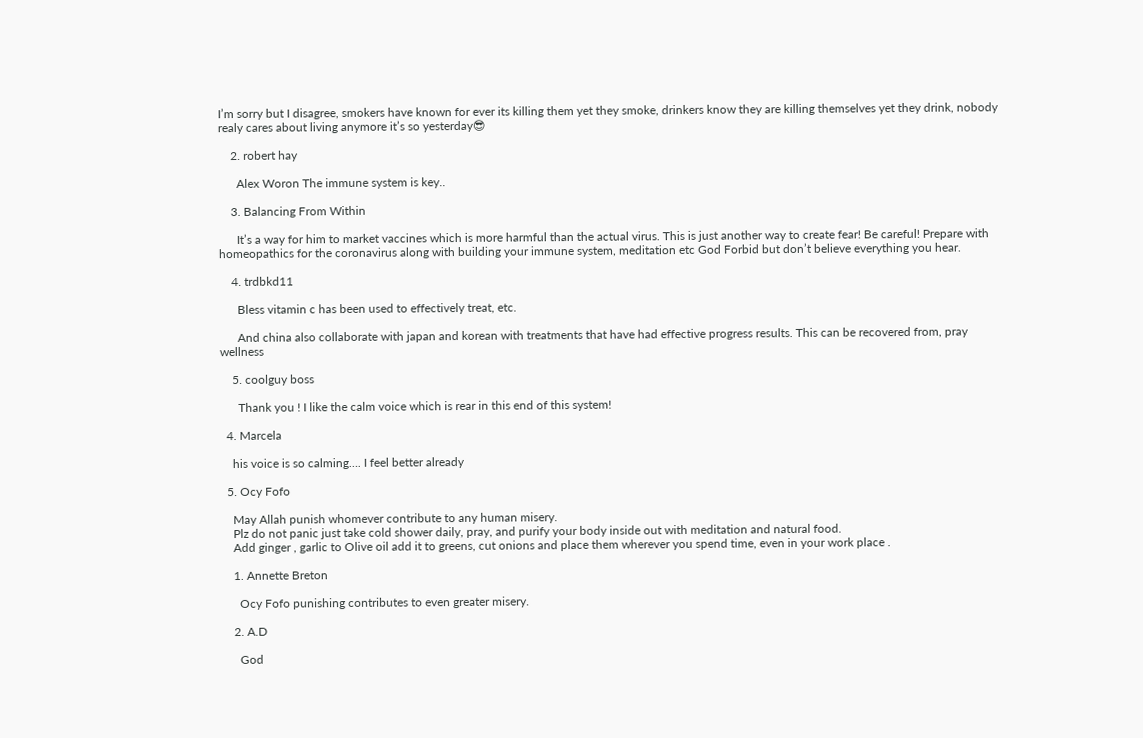I’m sorry but I disagree, smokers have known for ever its killing them yet they smoke, drinkers know they are killing themselves yet they drink, nobody realy cares about living anymore it’s so yesterday😎

    2. robert hay

      Alex Woron The immune system is key..

    3. Balancing From Within

      It’s a way for him to market vaccines which is more harmful than the actual virus. This is just another way to create fear! Be careful! Prepare with homeopathics for the coronavirus along with building your immune system, meditation etc God Forbid but don’t believe everything you hear.

    4. trdbkd11

      Bless vitamin c has been used to effectively treat, etc.

      And china also collaborate with japan and korean with treatments that have had effective progress results. This can be recovered from, pray wellness

    5. coolguy boss

      Thank you ! I like the calm voice which is rear in this end of this system!

  4. Marcela

    his voice is so calming…. I feel better already

  5. Ocy Fofo

    May Allah punish whomever contribute to any human misery.
    Plz do not panic just take cold shower daily, pray, and purify your body inside out with meditation and natural food.
    Add ginger , garlic to Olive oil add it to greens, cut onions and place them wherever you spend time, even in your work place .

    1. Annette Breton

      Ocy Fofo punishing contributes to even greater misery.

    2. A.D

      God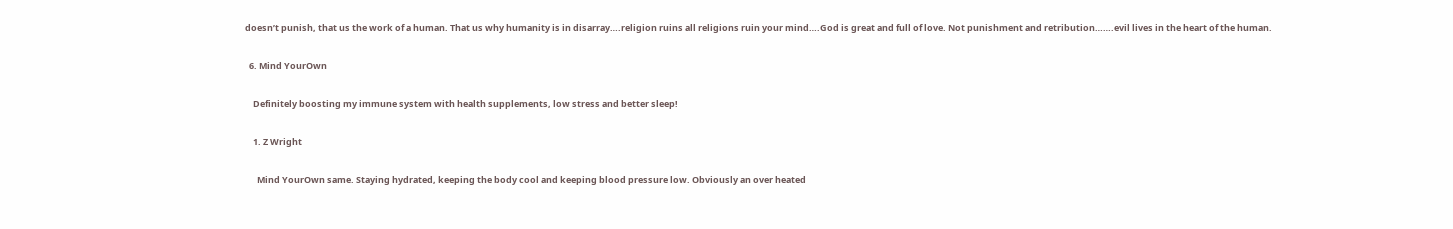doesn’t punish, that us the work of a human. That us why humanity is in disarray….religion ruins all religions ruin your mind….God is great and full of love. Not punishment and retribution…….evil lives in the heart of the human.

  6. Mind YourOwn

    Definitely boosting my immune system with health supplements, low stress and better sleep!

    1. Z Wright

      Mind YourOwn same. Staying hydrated, keeping the body cool and keeping blood pressure low. Obviously an over heated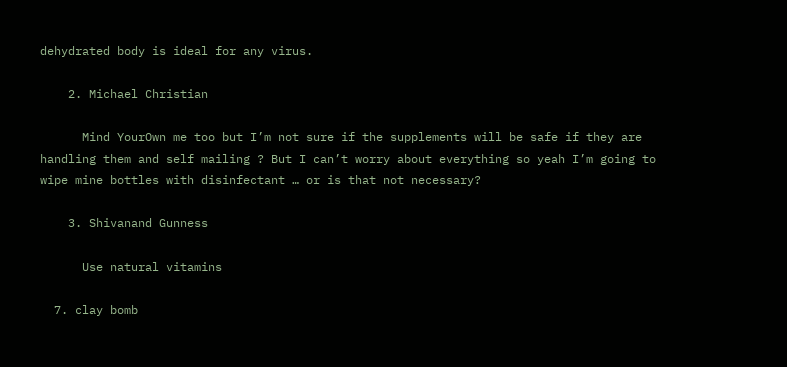dehydrated body is ideal for any virus.

    2. Michael Christian

      Mind YourOwn me too but I’m not sure if the supplements will be safe if they are handling them and self mailing ? But I can’t worry about everything so yeah I’m going to wipe mine bottles with disinfectant … or is that not necessary?

    3. Shivanand Gunness

      Use natural vitamins

  7. clay bomb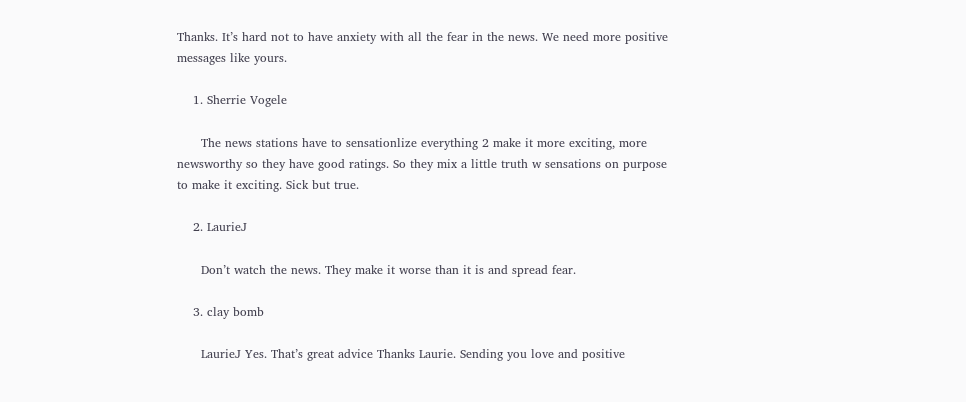Thanks. It’s hard not to have anxiety with all the fear in the news. We need more positive messages like yours.

    1. Sherrie Vogele

      The news stations have to sensationlize everything 2 make it more exciting, more newsworthy so they have good ratings. So they mix a little truth w sensations on purpose to make it exciting. Sick but true.

    2. LaurieJ

      Don’t watch the news. They make it worse than it is and spread fear.

    3. clay bomb

      LaurieJ Yes. That’s great advice Thanks Laurie. Sending you love and positive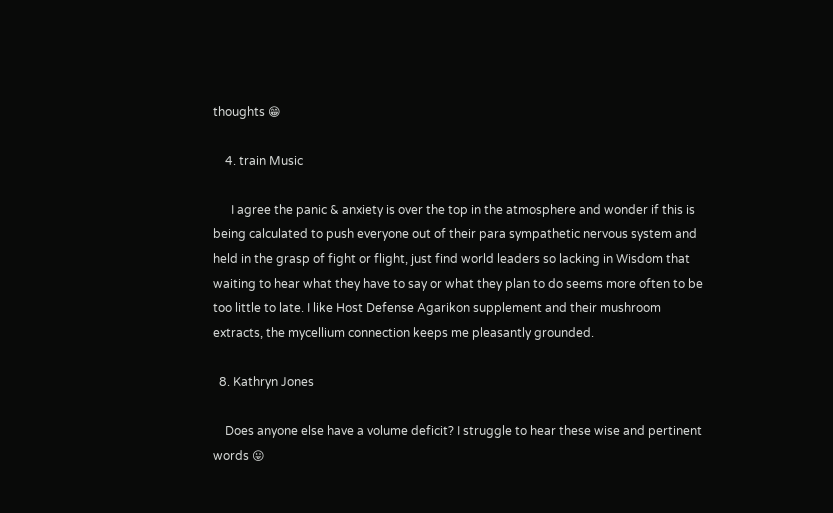thoughts 😁

    4. train Music

      I agree the panic & anxiety is over the top in the atmosphere and wonder if this is being calculated to push everyone out of their para sympathetic nervous system and held in the grasp of fight or flight, just find world leaders so lacking in Wisdom that waiting to hear what they have to say or what they plan to do seems more often to be too little to late. I like Host Defense Agarikon supplement and their mushroom extracts, the mycellium connection keeps me pleasantly grounded.

  8. Kathryn Jones

    Does anyone else have a volume deficit? I struggle to hear these wise and pertinent words 😛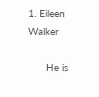1. Eileen Walker

      He is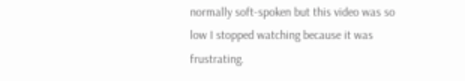normally soft-spoken but this video was so low I stopped watching because it was frustrating.